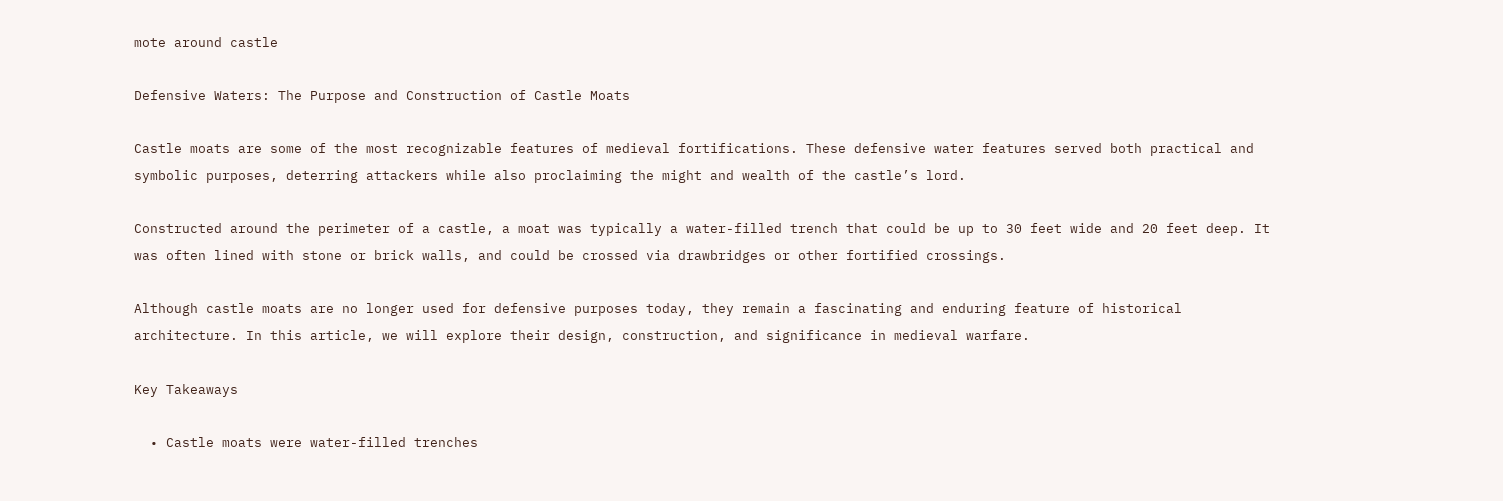mote around castle

Defensive Waters: The Purpose and Construction of Castle Moats

Castle moats are some of the most recognizable features of medieval fortifications. These defensive water features served both practical and symbolic purposes, deterring attackers while also proclaiming the might and wealth of the castle’s lord.

Constructed around the perimeter of a castle, a moat was typically a water-filled trench that could be up to 30 feet wide and 20 feet deep. It was often lined with stone or brick walls, and could be crossed via drawbridges or other fortified crossings.

Although castle moats are no longer used for defensive purposes today, they remain a fascinating and enduring feature of historical architecture. In this article, we will explore their design, construction, and significance in medieval warfare.

Key Takeaways

  • Castle moats were water-filled trenches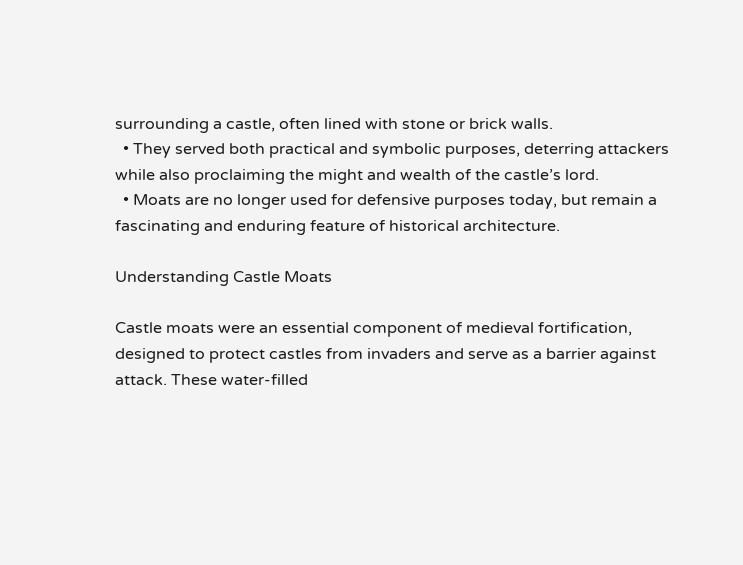surrounding a castle, often lined with stone or brick walls.
  • They served both practical and symbolic purposes, deterring attackers while also proclaiming the might and wealth of the castle’s lord.
  • Moats are no longer used for defensive purposes today, but remain a fascinating and enduring feature of historical architecture.

Understanding Castle Moats

Castle moats were an essential component of medieval fortification, designed to protect castles from invaders and serve as a barrier against attack. These water-filled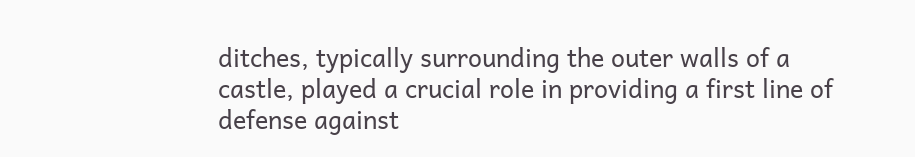ditches, typically surrounding the outer walls of a castle, played a crucial role in providing a first line of defense against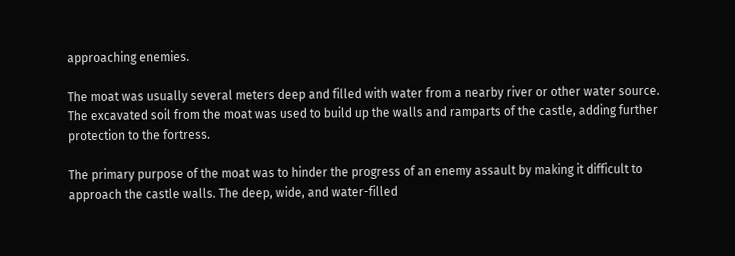approaching enemies.

The moat was usually several meters deep and filled with water from a nearby river or other water source. The excavated soil from the moat was used to build up the walls and ramparts of the castle, adding further protection to the fortress.

The primary purpose of the moat was to hinder the progress of an enemy assault by making it difficult to approach the castle walls. The deep, wide, and water-filled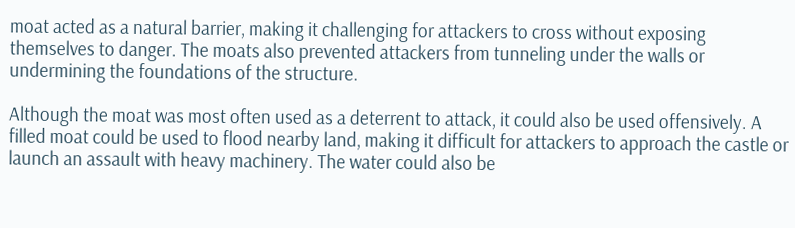moat acted as a natural barrier, making it challenging for attackers to cross without exposing themselves to danger. The moats also prevented attackers from tunneling under the walls or undermining the foundations of the structure.

Although the moat was most often used as a deterrent to attack, it could also be used offensively. A filled moat could be used to flood nearby land, making it difficult for attackers to approach the castle or launch an assault with heavy machinery. The water could also be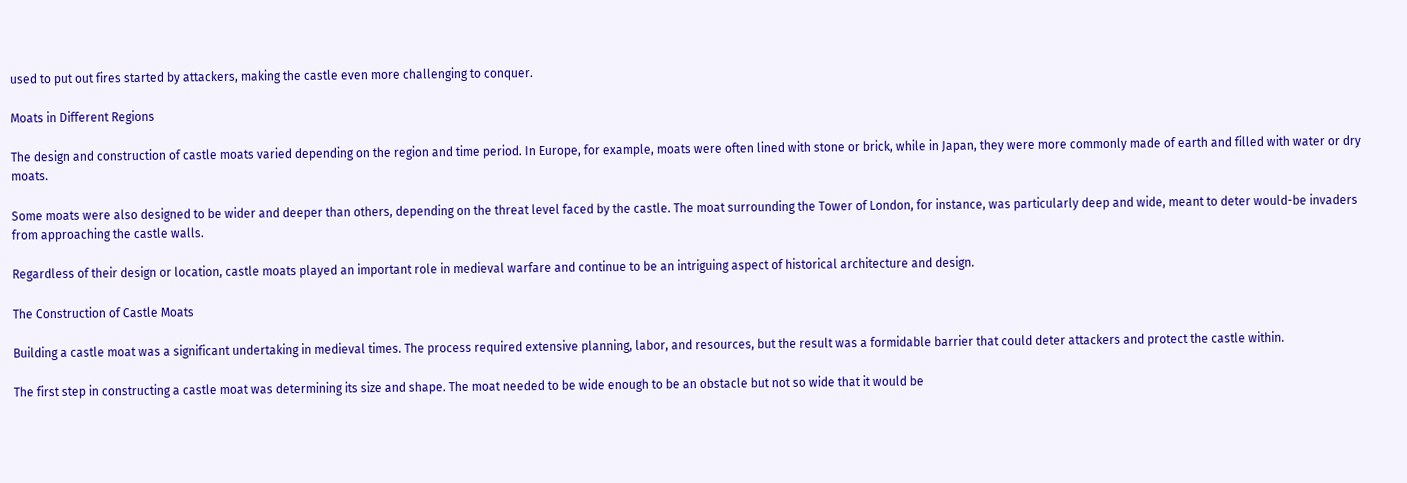used to put out fires started by attackers, making the castle even more challenging to conquer.

Moats in Different Regions

The design and construction of castle moats varied depending on the region and time period. In Europe, for example, moats were often lined with stone or brick, while in Japan, they were more commonly made of earth and filled with water or dry moats.

Some moats were also designed to be wider and deeper than others, depending on the threat level faced by the castle. The moat surrounding the Tower of London, for instance, was particularly deep and wide, meant to deter would-be invaders from approaching the castle walls.

Regardless of their design or location, castle moats played an important role in medieval warfare and continue to be an intriguing aspect of historical architecture and design.

The Construction of Castle Moats

Building a castle moat was a significant undertaking in medieval times. The process required extensive planning, labor, and resources, but the result was a formidable barrier that could deter attackers and protect the castle within.

The first step in constructing a castle moat was determining its size and shape. The moat needed to be wide enough to be an obstacle but not so wide that it would be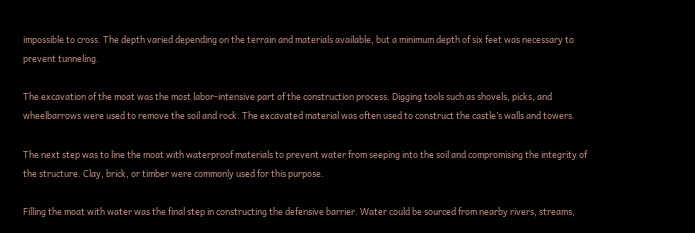impossible to cross. The depth varied depending on the terrain and materials available, but a minimum depth of six feet was necessary to prevent tunneling.

The excavation of the moat was the most labor-intensive part of the construction process. Digging tools such as shovels, picks, and wheelbarrows were used to remove the soil and rock. The excavated material was often used to construct the castle’s walls and towers.

The next step was to line the moat with waterproof materials to prevent water from seeping into the soil and compromising the integrity of the structure. Clay, brick, or timber were commonly used for this purpose.

Filling the moat with water was the final step in constructing the defensive barrier. Water could be sourced from nearby rivers, streams,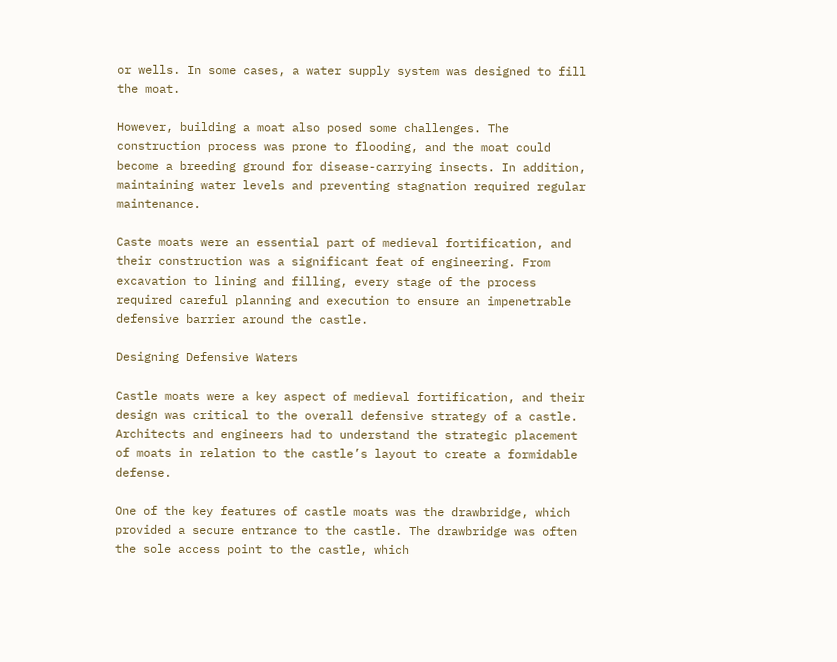or wells. In some cases, a water supply system was designed to fill the moat.

However, building a moat also posed some challenges. The construction process was prone to flooding, and the moat could become a breeding ground for disease-carrying insects. In addition, maintaining water levels and preventing stagnation required regular maintenance.

Caste moats were an essential part of medieval fortification, and their construction was a significant feat of engineering. From excavation to lining and filling, every stage of the process required careful planning and execution to ensure an impenetrable defensive barrier around the castle.

Designing Defensive Waters

Castle moats were a key aspect of medieval fortification, and their design was critical to the overall defensive strategy of a castle. Architects and engineers had to understand the strategic placement of moats in relation to the castle’s layout to create a formidable defense.

One of the key features of castle moats was the drawbridge, which provided a secure entrance to the castle. The drawbridge was often the sole access point to the castle, which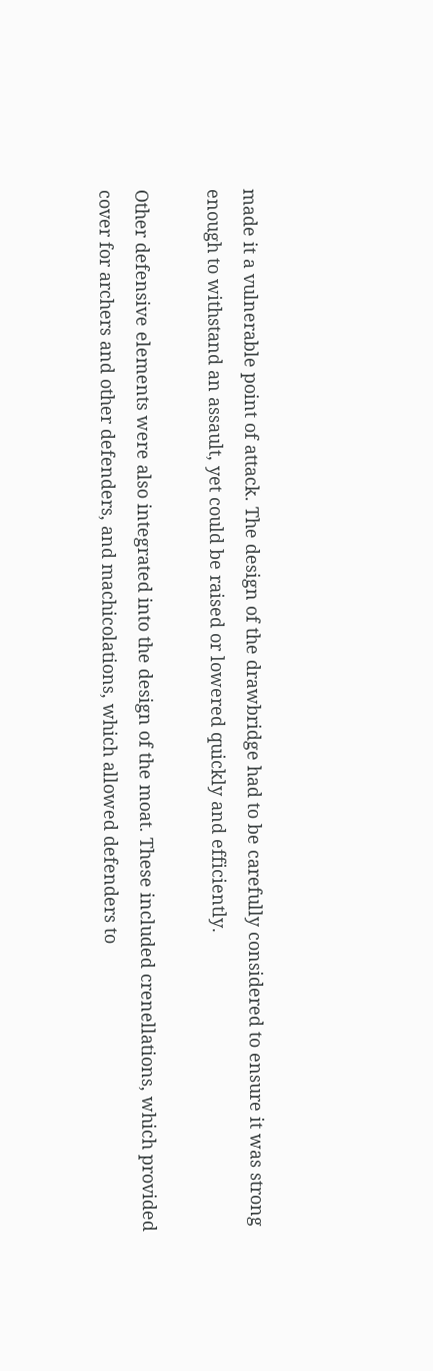made it a vulnerable point of attack. The design of the drawbridge had to be carefully considered to ensure it was strong enough to withstand an assault, yet could be raised or lowered quickly and efficiently.

Other defensive elements were also integrated into the design of the moat. These included crenellations, which provided cover for archers and other defenders, and machicolations, which allowed defenders to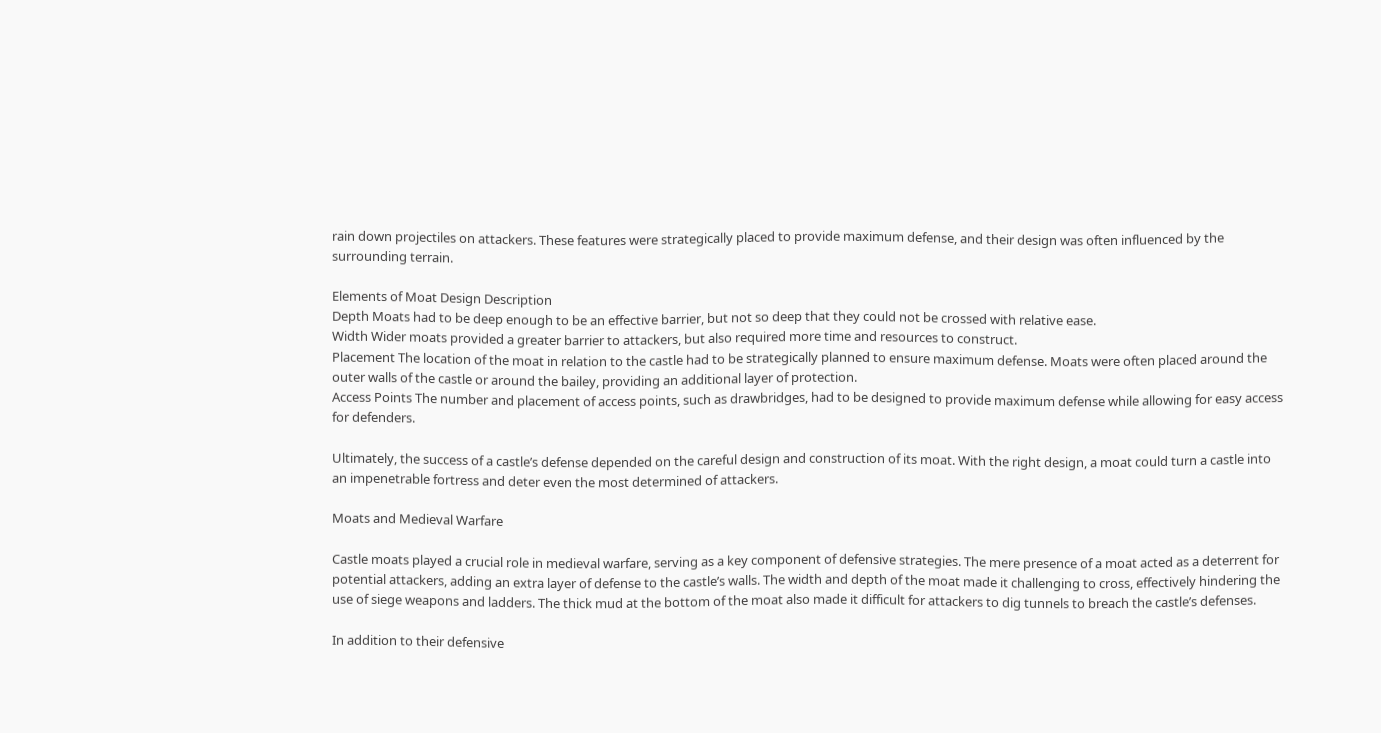rain down projectiles on attackers. These features were strategically placed to provide maximum defense, and their design was often influenced by the surrounding terrain.

Elements of Moat Design Description
Depth Moats had to be deep enough to be an effective barrier, but not so deep that they could not be crossed with relative ease.
Width Wider moats provided a greater barrier to attackers, but also required more time and resources to construct.
Placement The location of the moat in relation to the castle had to be strategically planned to ensure maximum defense. Moats were often placed around the outer walls of the castle or around the bailey, providing an additional layer of protection.
Access Points The number and placement of access points, such as drawbridges, had to be designed to provide maximum defense while allowing for easy access for defenders.

Ultimately, the success of a castle’s defense depended on the careful design and construction of its moat. With the right design, a moat could turn a castle into an impenetrable fortress and deter even the most determined of attackers.

Moats and Medieval Warfare

Castle moats played a crucial role in medieval warfare, serving as a key component of defensive strategies. The mere presence of a moat acted as a deterrent for potential attackers, adding an extra layer of defense to the castle’s walls. The width and depth of the moat made it challenging to cross, effectively hindering the use of siege weapons and ladders. The thick mud at the bottom of the moat also made it difficult for attackers to dig tunnels to breach the castle’s defenses.

In addition to their defensive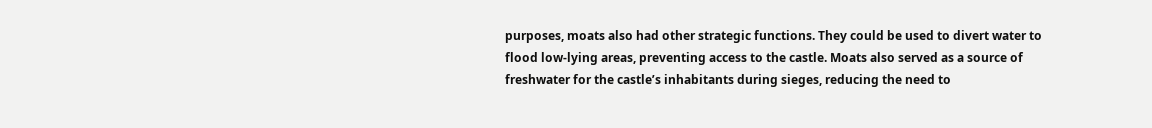purposes, moats also had other strategic functions. They could be used to divert water to flood low-lying areas, preventing access to the castle. Moats also served as a source of freshwater for the castle’s inhabitants during sieges, reducing the need to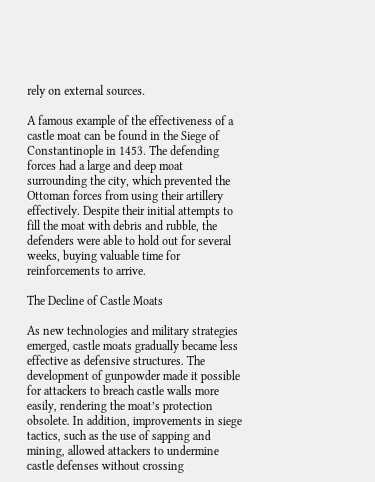rely on external sources.

A famous example of the effectiveness of a castle moat can be found in the Siege of Constantinople in 1453. The defending forces had a large and deep moat surrounding the city, which prevented the Ottoman forces from using their artillery effectively. Despite their initial attempts to fill the moat with debris and rubble, the defenders were able to hold out for several weeks, buying valuable time for reinforcements to arrive.

The Decline of Castle Moats

As new technologies and military strategies emerged, castle moats gradually became less effective as defensive structures. The development of gunpowder made it possible for attackers to breach castle walls more easily, rendering the moat’s protection obsolete. In addition, improvements in siege tactics, such as the use of sapping and mining, allowed attackers to undermine castle defenses without crossing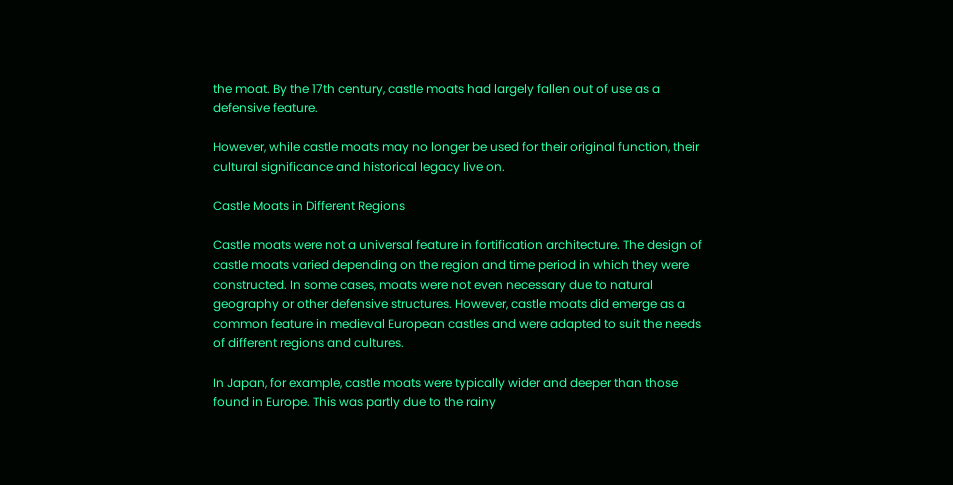the moat. By the 17th century, castle moats had largely fallen out of use as a defensive feature.

However, while castle moats may no longer be used for their original function, their cultural significance and historical legacy live on.

Castle Moats in Different Regions

Castle moats were not a universal feature in fortification architecture. The design of castle moats varied depending on the region and time period in which they were constructed. In some cases, moats were not even necessary due to natural geography or other defensive structures. However, castle moats did emerge as a common feature in medieval European castles and were adapted to suit the needs of different regions and cultures.

In Japan, for example, castle moats were typically wider and deeper than those found in Europe. This was partly due to the rainy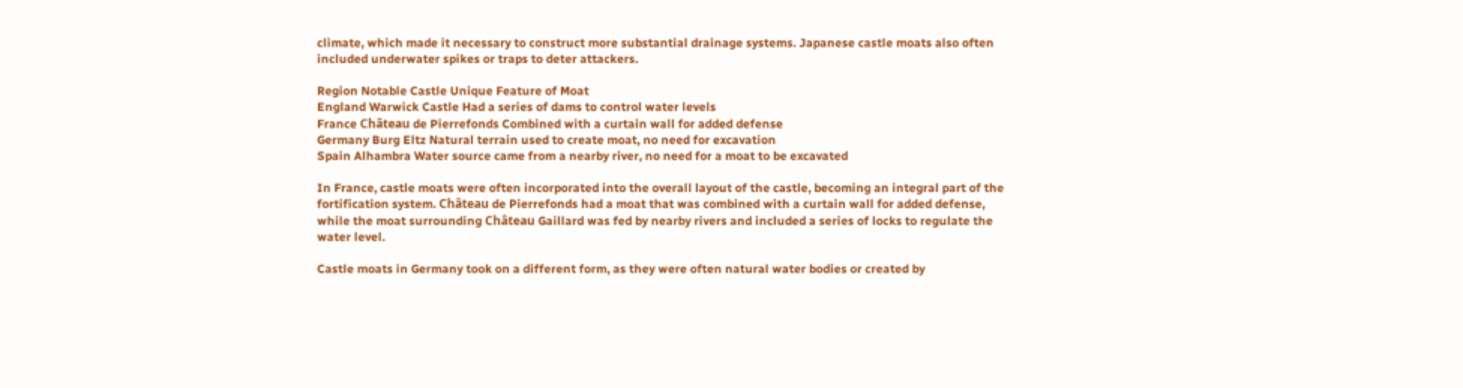climate, which made it necessary to construct more substantial drainage systems. Japanese castle moats also often included underwater spikes or traps to deter attackers.

Region Notable Castle Unique Feature of Moat
England Warwick Castle Had a series of dams to control water levels
France Château de Pierrefonds Combined with a curtain wall for added defense
Germany Burg Eltz Natural terrain used to create moat, no need for excavation
Spain Alhambra Water source came from a nearby river, no need for a moat to be excavated

In France, castle moats were often incorporated into the overall layout of the castle, becoming an integral part of the fortification system. Château de Pierrefonds had a moat that was combined with a curtain wall for added defense, while the moat surrounding Château Gaillard was fed by nearby rivers and included a series of locks to regulate the water level.

Castle moats in Germany took on a different form, as they were often natural water bodies or created by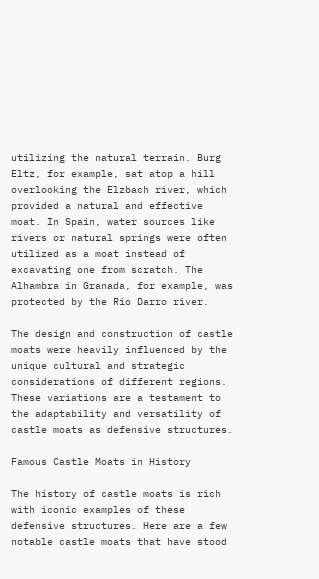utilizing the natural terrain. Burg Eltz, for example, sat atop a hill overlooking the Elzbach river, which provided a natural and effective moat. In Spain, water sources like rivers or natural springs were often utilized as a moat instead of excavating one from scratch. The Alhambra in Granada, for example, was protected by the Rio Darro river.

The design and construction of castle moats were heavily influenced by the unique cultural and strategic considerations of different regions. These variations are a testament to the adaptability and versatility of castle moats as defensive structures.

Famous Castle Moats in History

The history of castle moats is rich with iconic examples of these defensive structures. Here are a few notable castle moats that have stood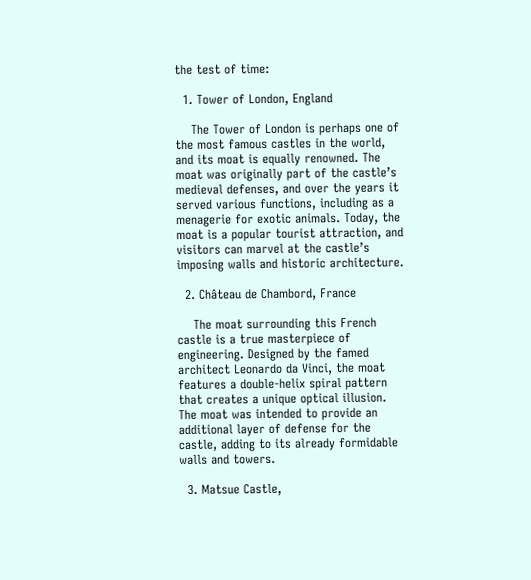the test of time:

  1. Tower of London, England

    The Tower of London is perhaps one of the most famous castles in the world, and its moat is equally renowned. The moat was originally part of the castle’s medieval defenses, and over the years it served various functions, including as a menagerie for exotic animals. Today, the moat is a popular tourist attraction, and visitors can marvel at the castle’s imposing walls and historic architecture.

  2. Château de Chambord, France

    The moat surrounding this French castle is a true masterpiece of engineering. Designed by the famed architect Leonardo da Vinci, the moat features a double-helix spiral pattern that creates a unique optical illusion. The moat was intended to provide an additional layer of defense for the castle, adding to its already formidable walls and towers.

  3. Matsue Castle,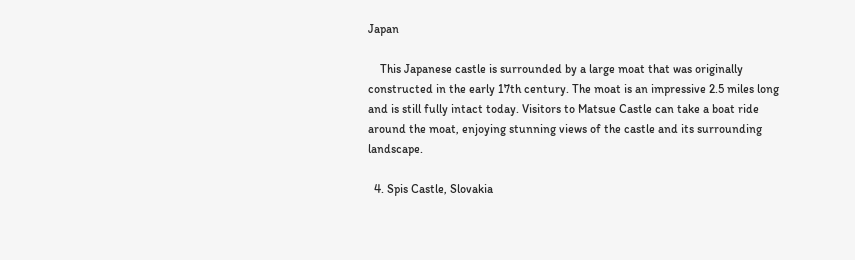Japan

    This Japanese castle is surrounded by a large moat that was originally constructed in the early 17th century. The moat is an impressive 2.5 miles long and is still fully intact today. Visitors to Matsue Castle can take a boat ride around the moat, enjoying stunning views of the castle and its surrounding landscape.

  4. Spis Castle, Slovakia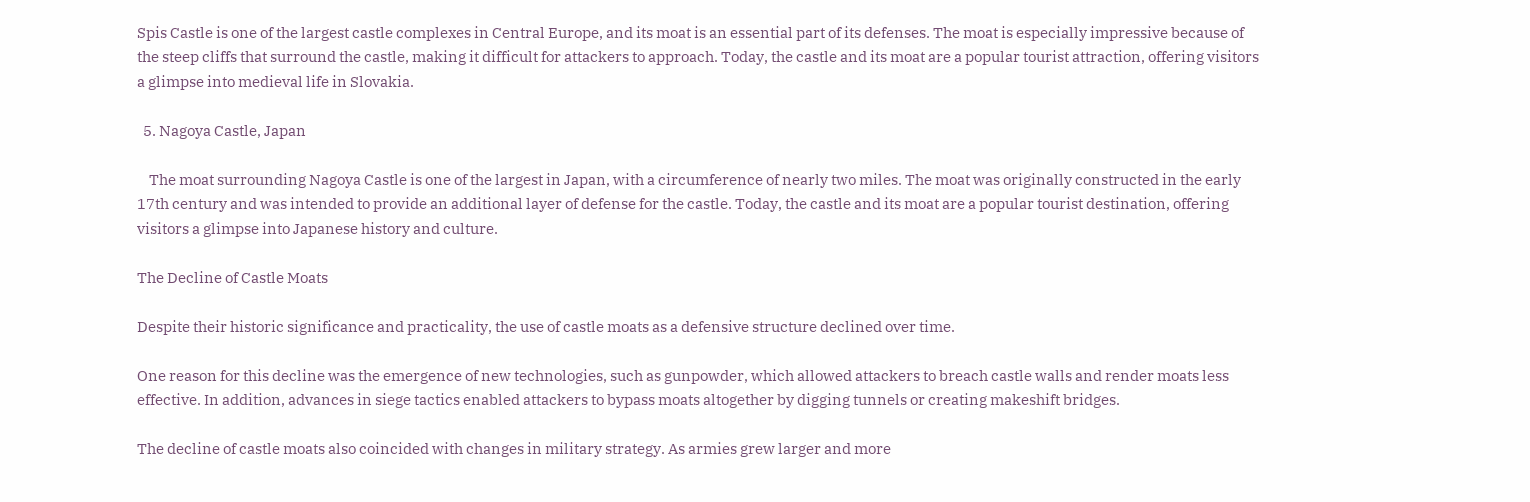Spis Castle is one of the largest castle complexes in Central Europe, and its moat is an essential part of its defenses. The moat is especially impressive because of the steep cliffs that surround the castle, making it difficult for attackers to approach. Today, the castle and its moat are a popular tourist attraction, offering visitors a glimpse into medieval life in Slovakia.

  5. Nagoya Castle, Japan

    The moat surrounding Nagoya Castle is one of the largest in Japan, with a circumference of nearly two miles. The moat was originally constructed in the early 17th century and was intended to provide an additional layer of defense for the castle. Today, the castle and its moat are a popular tourist destination, offering visitors a glimpse into Japanese history and culture.

The Decline of Castle Moats

Despite their historic significance and practicality, the use of castle moats as a defensive structure declined over time.

One reason for this decline was the emergence of new technologies, such as gunpowder, which allowed attackers to breach castle walls and render moats less effective. In addition, advances in siege tactics enabled attackers to bypass moats altogether by digging tunnels or creating makeshift bridges.

The decline of castle moats also coincided with changes in military strategy. As armies grew larger and more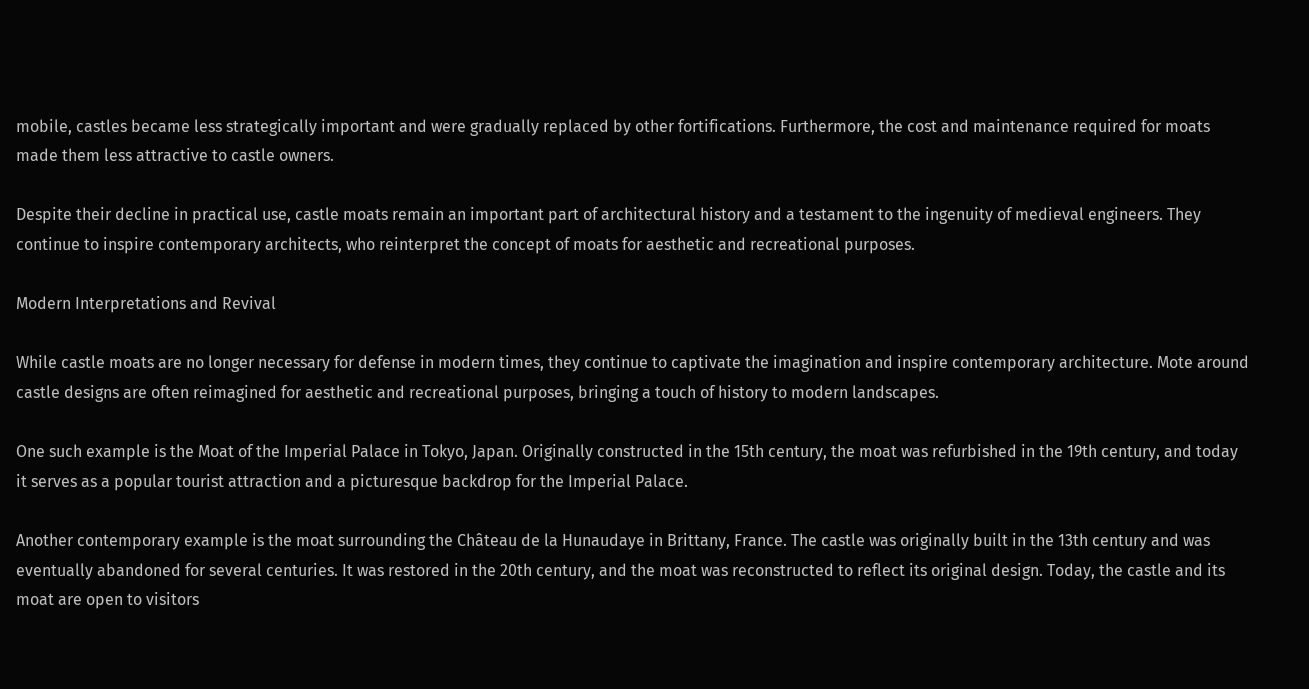mobile, castles became less strategically important and were gradually replaced by other fortifications. Furthermore, the cost and maintenance required for moats made them less attractive to castle owners.

Despite their decline in practical use, castle moats remain an important part of architectural history and a testament to the ingenuity of medieval engineers. They continue to inspire contemporary architects, who reinterpret the concept of moats for aesthetic and recreational purposes.

Modern Interpretations and Revival

While castle moats are no longer necessary for defense in modern times, they continue to captivate the imagination and inspire contemporary architecture. Mote around castle designs are often reimagined for aesthetic and recreational purposes, bringing a touch of history to modern landscapes.

One such example is the Moat of the Imperial Palace in Tokyo, Japan. Originally constructed in the 15th century, the moat was refurbished in the 19th century, and today it serves as a popular tourist attraction and a picturesque backdrop for the Imperial Palace.

Another contemporary example is the moat surrounding the Château de la Hunaudaye in Brittany, France. The castle was originally built in the 13th century and was eventually abandoned for several centuries. It was restored in the 20th century, and the moat was reconstructed to reflect its original design. Today, the castle and its moat are open to visitors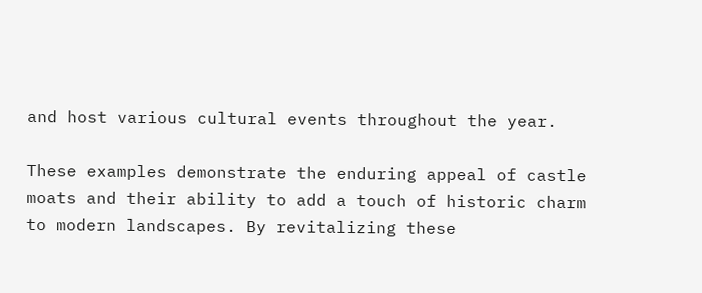and host various cultural events throughout the year.

These examples demonstrate the enduring appeal of castle moats and their ability to add a touch of historic charm to modern landscapes. By revitalizing these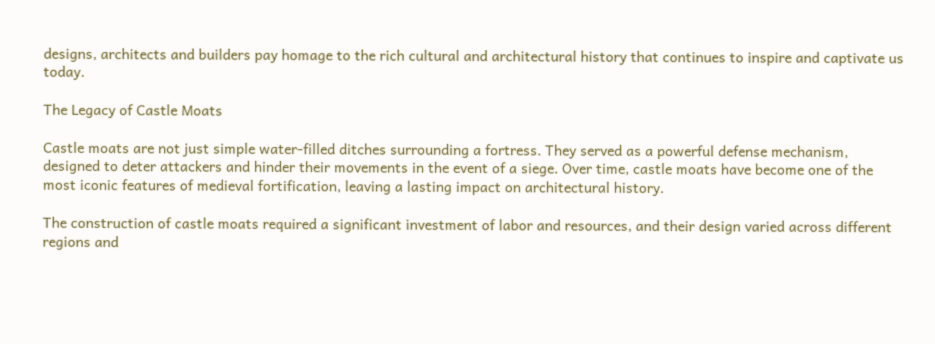designs, architects and builders pay homage to the rich cultural and architectural history that continues to inspire and captivate us today.

The Legacy of Castle Moats

Castle moats are not just simple water-filled ditches surrounding a fortress. They served as a powerful defense mechanism, designed to deter attackers and hinder their movements in the event of a siege. Over time, castle moats have become one of the most iconic features of medieval fortification, leaving a lasting impact on architectural history.

The construction of castle moats required a significant investment of labor and resources, and their design varied across different regions and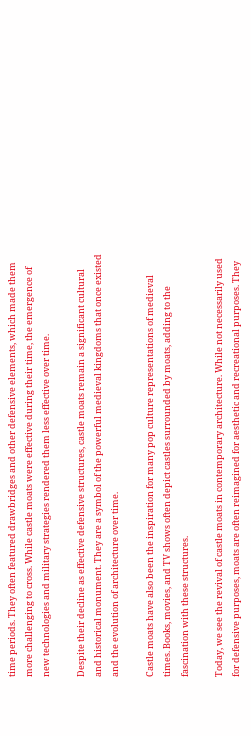time periods. They often featured drawbridges and other defensive elements, which made them more challenging to cross. While castle moats were effective during their time, the emergence of new technologies and military strategies rendered them less effective over time.

Despite their decline as effective defensive structures, castle moats remain a significant cultural and historical monument. They are a symbol of the powerful medieval kingdoms that once existed and the evolution of architecture over time.

Castle moats have also been the inspiration for many pop culture representations of medieval times. Books, movies, and TV shows often depict castles surrounded by moats, adding to the fascination with these structures.

Today, we see the revival of castle moats in contemporary architecture. While not necessarily used for defensive purposes, moats are often reimagined for aesthetic and recreational purposes. They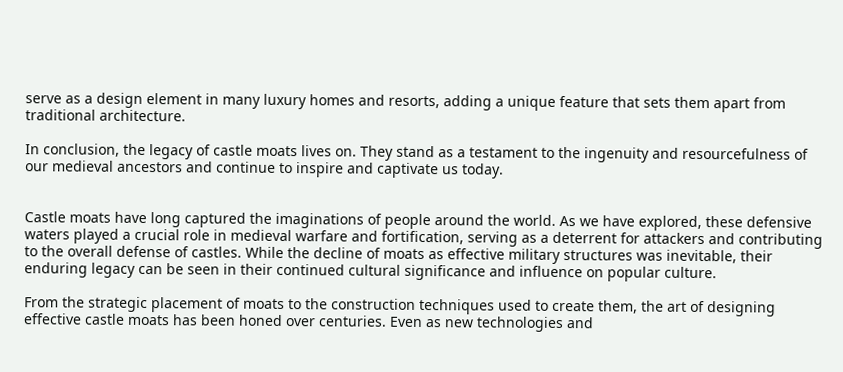serve as a design element in many luxury homes and resorts, adding a unique feature that sets them apart from traditional architecture.

In conclusion, the legacy of castle moats lives on. They stand as a testament to the ingenuity and resourcefulness of our medieval ancestors and continue to inspire and captivate us today.


Castle moats have long captured the imaginations of people around the world. As we have explored, these defensive waters played a crucial role in medieval warfare and fortification, serving as a deterrent for attackers and contributing to the overall defense of castles. While the decline of moats as effective military structures was inevitable, their enduring legacy can be seen in their continued cultural significance and influence on popular culture.

From the strategic placement of moats to the construction techniques used to create them, the art of designing effective castle moats has been honed over centuries. Even as new technologies and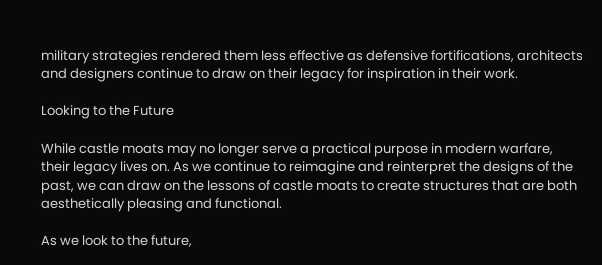military strategies rendered them less effective as defensive fortifications, architects and designers continue to draw on their legacy for inspiration in their work.

Looking to the Future

While castle moats may no longer serve a practical purpose in modern warfare, their legacy lives on. As we continue to reimagine and reinterpret the designs of the past, we can draw on the lessons of castle moats to create structures that are both aesthetically pleasing and functional.

As we look to the future,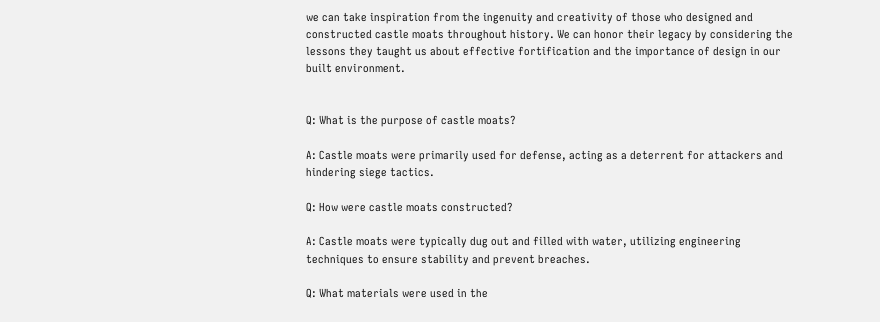we can take inspiration from the ingenuity and creativity of those who designed and constructed castle moats throughout history. We can honor their legacy by considering the lessons they taught us about effective fortification and the importance of design in our built environment.


Q: What is the purpose of castle moats?

A: Castle moats were primarily used for defense, acting as a deterrent for attackers and hindering siege tactics.

Q: How were castle moats constructed?

A: Castle moats were typically dug out and filled with water, utilizing engineering techniques to ensure stability and prevent breaches.

Q: What materials were used in the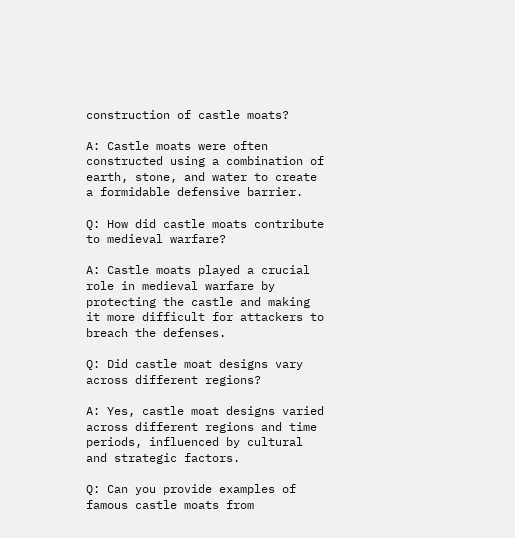construction of castle moats?

A: Castle moats were often constructed using a combination of earth, stone, and water to create a formidable defensive barrier.

Q: How did castle moats contribute to medieval warfare?

A: Castle moats played a crucial role in medieval warfare by protecting the castle and making it more difficult for attackers to breach the defenses.

Q: Did castle moat designs vary across different regions?

A: Yes, castle moat designs varied across different regions and time periods, influenced by cultural and strategic factors.

Q: Can you provide examples of famous castle moats from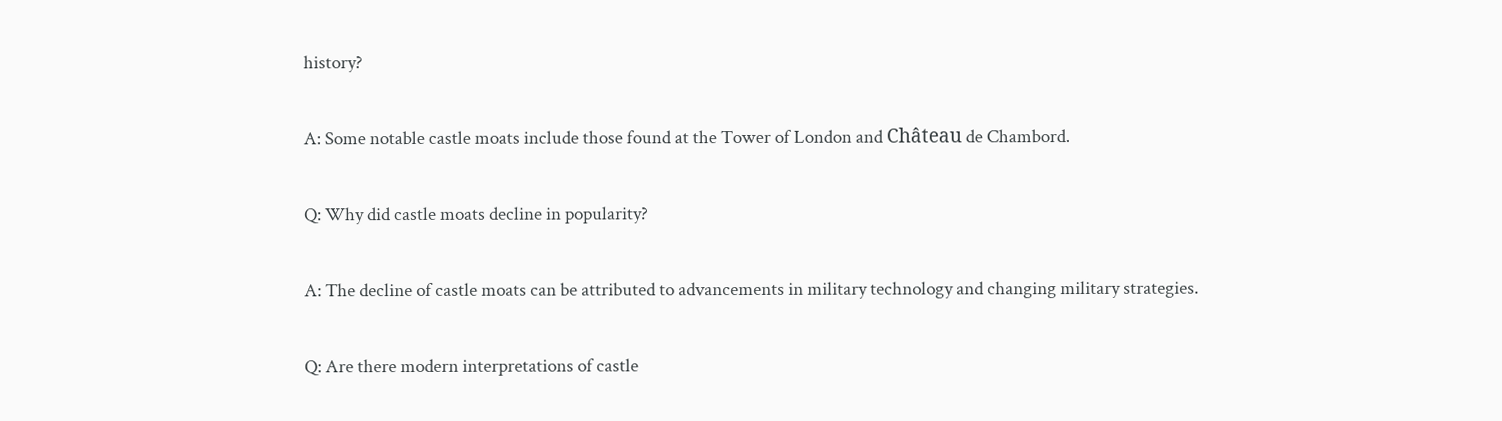history?

A: Some notable castle moats include those found at the Tower of London and Château de Chambord.

Q: Why did castle moats decline in popularity?

A: The decline of castle moats can be attributed to advancements in military technology and changing military strategies.

Q: Are there modern interpretations of castle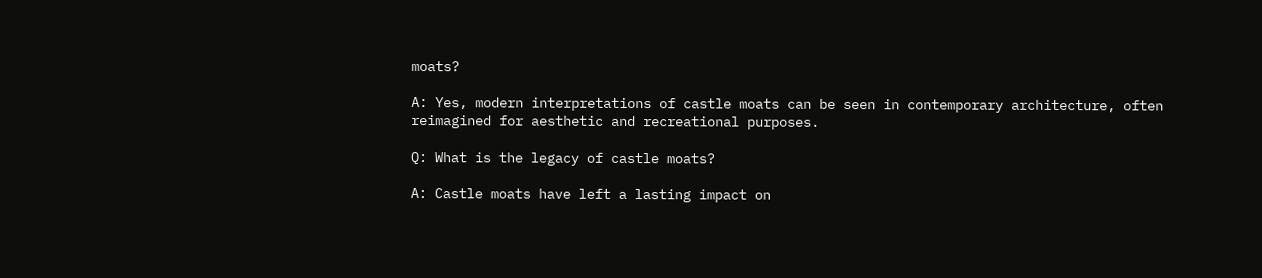moats?

A: Yes, modern interpretations of castle moats can be seen in contemporary architecture, often reimagined for aesthetic and recreational purposes.

Q: What is the legacy of castle moats?

A: Castle moats have left a lasting impact on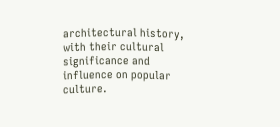architectural history, with their cultural significance and influence on popular culture.